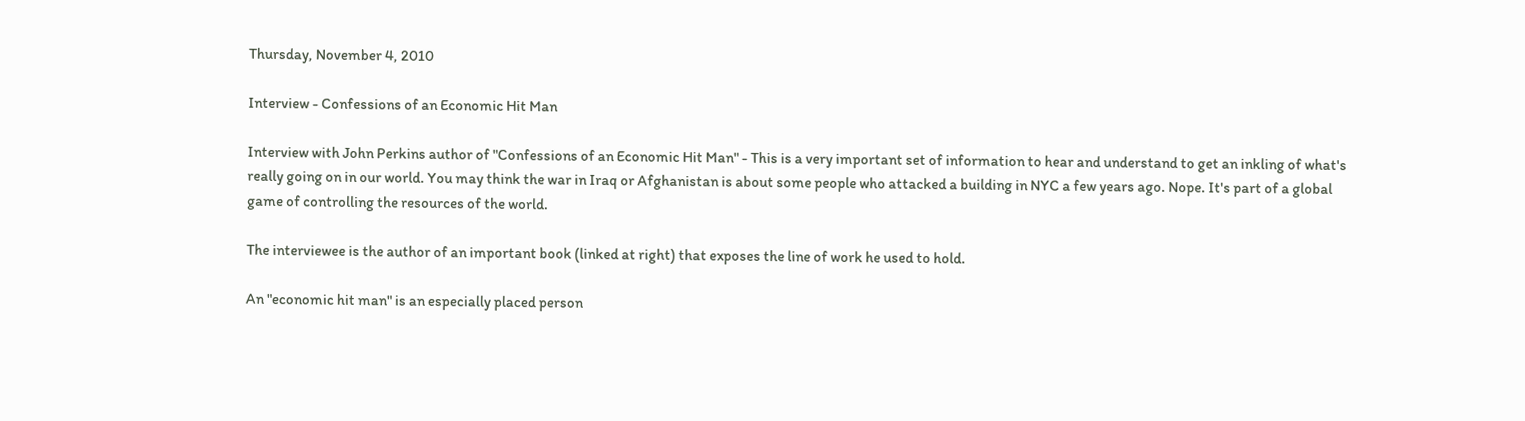Thursday, November 4, 2010

Interview - Confessions of an Economic Hit Man

Interview with John Perkins author of "Confessions of an Economic Hit Man" - This is a very important set of information to hear and understand to get an inkling of what's really going on in our world. You may think the war in Iraq or Afghanistan is about some people who attacked a building in NYC a few years ago. Nope. It's part of a global game of controlling the resources of the world.

The interviewee is the author of an important book (linked at right) that exposes the line of work he used to hold.

An "economic hit man" is an especially placed person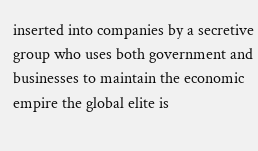inserted into companies by a secretive group who uses both government and businesses to maintain the economic empire the global elite is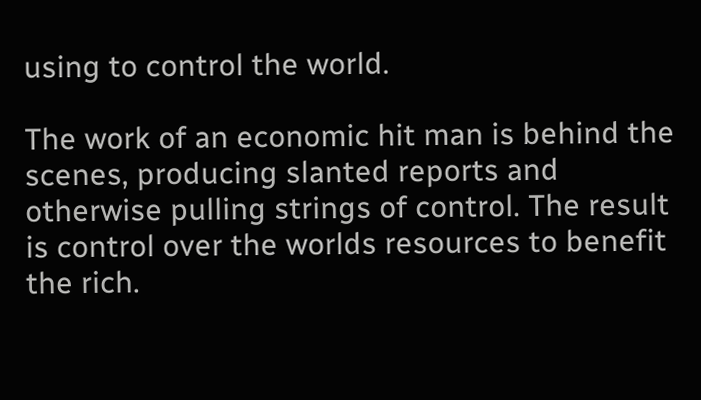using to control the world.

The work of an economic hit man is behind the scenes, producing slanted reports and otherwise pulling strings of control. The result is control over the worlds resources to benefit the rich.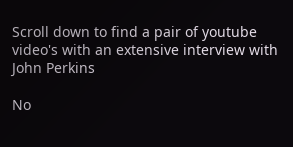Scroll down to find a pair of youtube video's with an extensive interview with John Perkins

No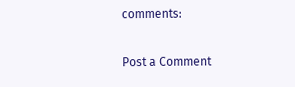comments:

Post a Comment